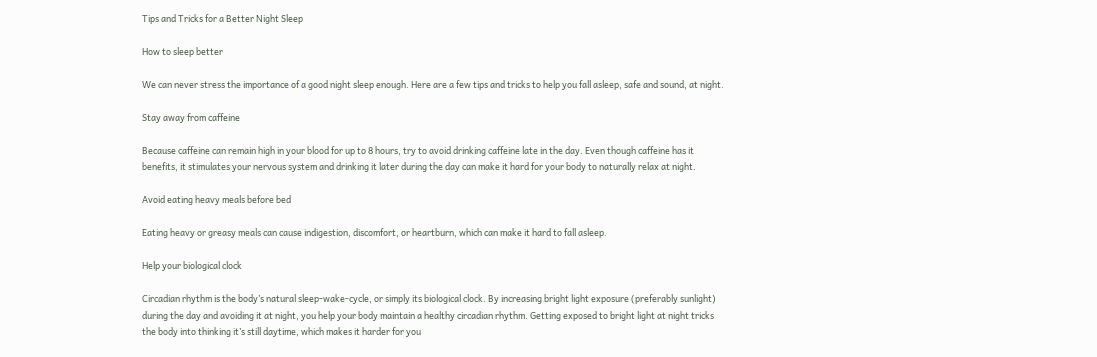Tips and Tricks for a Better Night Sleep

How to sleep better

We can never stress the importance of a good night sleep enough. Here are a few tips and tricks to help you fall asleep, safe and sound, at night.

Stay away from caffeine

Because caffeine can remain high in your blood for up to 8 hours, try to avoid drinking caffeine late in the day. Even though caffeine has it benefits, it stimulates your nervous system and drinking it later during the day can make it hard for your body to naturally relax at night.

Avoid eating heavy meals before bed

Eating heavy or greasy meals can cause indigestion, discomfort, or heartburn, which can make it hard to fall asleep.

Help your biological clock

Circadian rhythm is the body’s natural sleep-wake-cycle, or simply its biological clock. By increasing bright light exposure (preferably sunlight) during the day and avoiding it at night, you help your body maintain a healthy circadian rhythm. Getting exposed to bright light at night tricks the body into thinking it’s still daytime, which makes it harder for you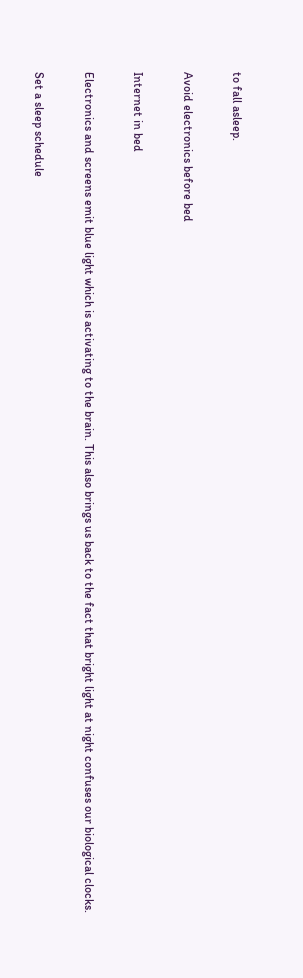to fall asleep.

Avoid electronics before bed

Internet in bed

Electronics and screens emit blue light which is activating to the brain. This also brings us back to the fact that bright light at night confuses our biological clocks.

Set a sleep schedule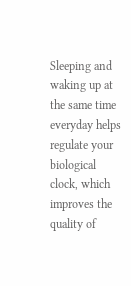Sleeping and waking up at the same time everyday helps regulate your biological clock, which improves the quality of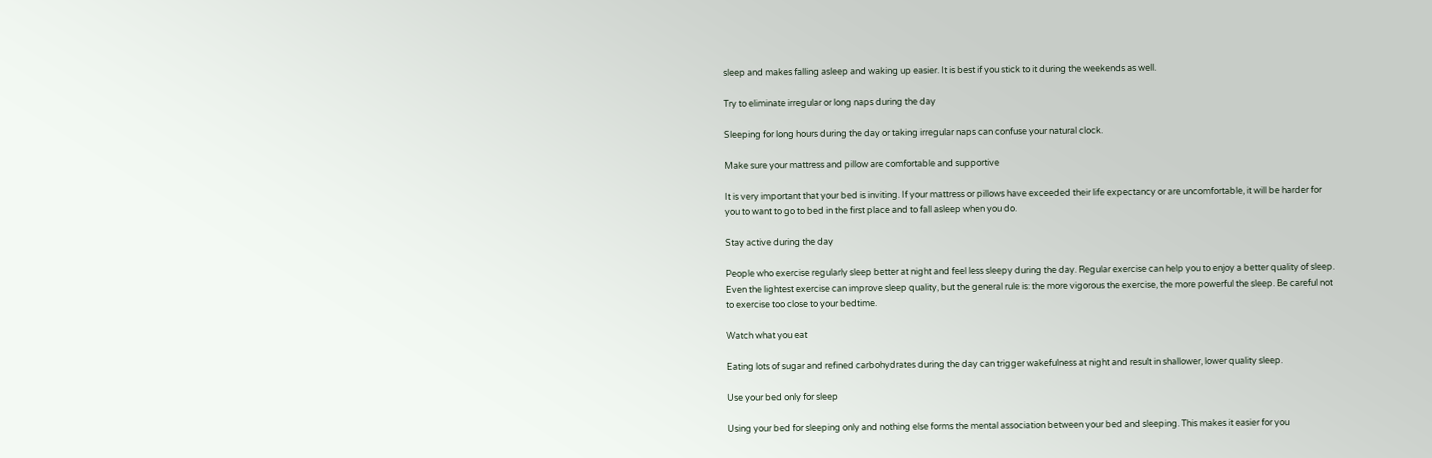sleep and makes falling asleep and waking up easier. It is best if you stick to it during the weekends as well.

Try to eliminate irregular or long naps during the day

Sleeping for long hours during the day or taking irregular naps can confuse your natural clock.

Make sure your mattress and pillow are comfortable and supportive

It is very important that your bed is inviting. If your mattress or pillows have exceeded their life expectancy or are uncomfortable, it will be harder for you to want to go to bed in the first place and to fall asleep when you do.

Stay active during the day

People who exercise regularly sleep better at night and feel less sleepy during the day. Regular exercise can help you to enjoy a better quality of sleep. Even the lightest exercise can improve sleep quality, but the general rule is: the more vigorous the exercise, the more powerful the sleep. Be careful not to exercise too close to your bedtime.

Watch what you eat

Eating lots of sugar and refined carbohydrates during the day can trigger wakefulness at night and result in shallower, lower quality sleep.

Use your bed only for sleep

Using your bed for sleeping only and nothing else forms the mental association between your bed and sleeping. This makes it easier for you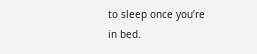to sleep once you’re in bed.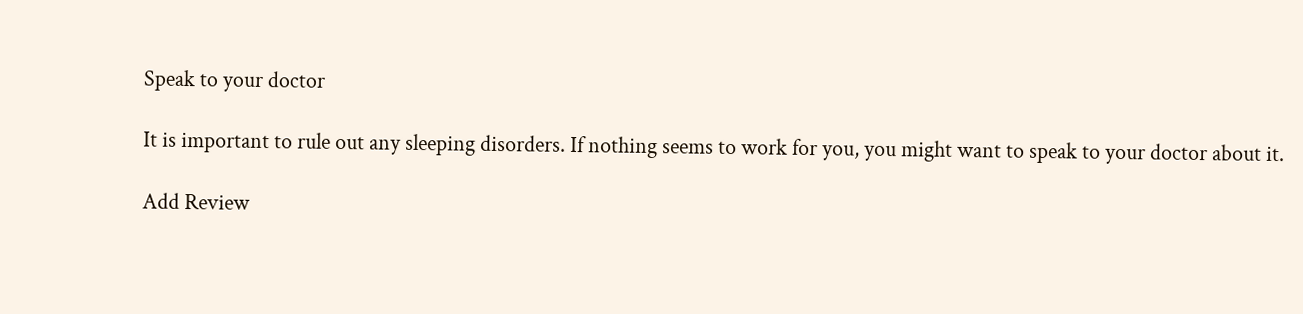Speak to your doctor

It is important to rule out any sleeping disorders. If nothing seems to work for you, you might want to speak to your doctor about it.

Add Review